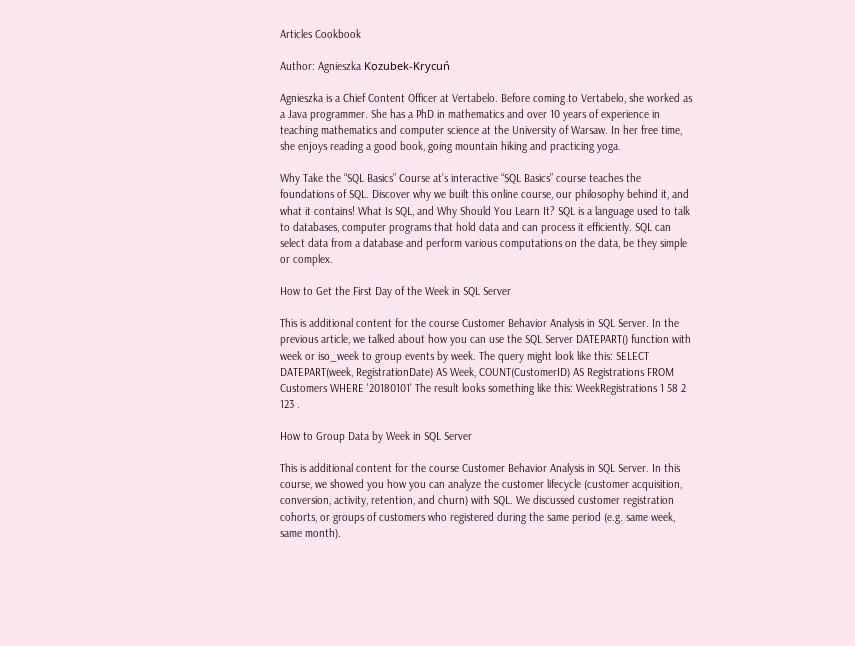Articles Cookbook

Author: Agnieszka Kozubek-Krycuń

Agnieszka is a Chief Content Officer at Vertabelo. Before coming to Vertabelo, she worked as a Java programmer. She has a PhD in mathematics and over 10 years of experience in teaching mathematics and computer science at the University of Warsaw. In her free time, she enjoys reading a good book, going mountain hiking and practicing yoga.

Why Take the “SQL Basics” Course at’s interactive “SQL Basics” course teaches the foundations of SQL. Discover why we built this online course, our philosophy behind it, and what it contains! What Is SQL, and Why Should You Learn It? SQL is a language used to talk to databases, computer programs that hold data and can process it efficiently. SQL can select data from a database and perform various computations on the data, be they simple or complex.

How to Get the First Day of the Week in SQL Server

This is additional content for the course Customer Behavior Analysis in SQL Server. In the previous article, we talked about how you can use the SQL Server DATEPART() function with week or iso_week to group events by week. The query might look like this: SELECT DATEPART(week, RegistrationDate) AS Week, COUNT(CustomerID) AS Registrations FROM Customers WHERE '20180101' The result looks something like this: WeekRegistrations 1 58 2 123 .

How to Group Data by Week in SQL Server

This is additional content for the course Customer Behavior Analysis in SQL Server. In this course, we showed you how you can analyze the customer lifecycle (customer acquisition, conversion, activity, retention, and churn) with SQL. We discussed customer registration cohorts, or groups of customers who registered during the same period (e.g. same week, same month).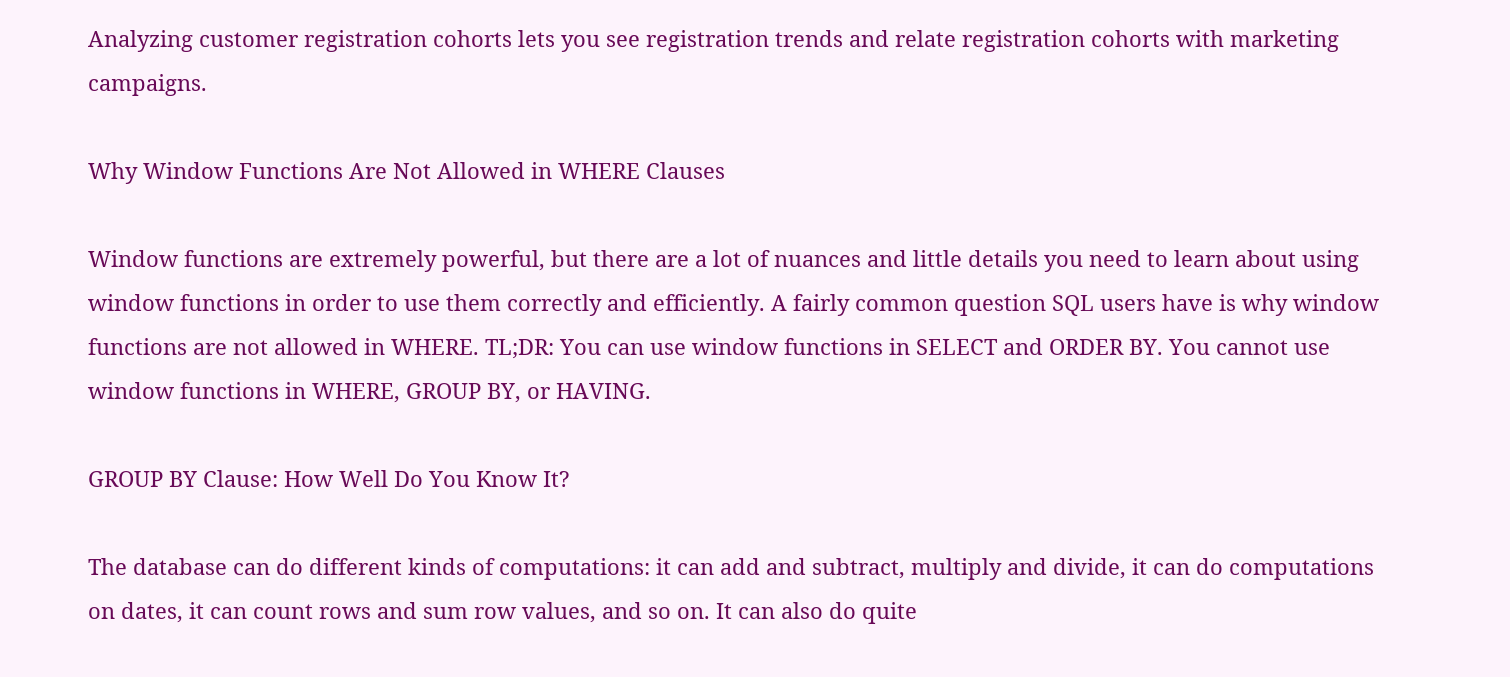Analyzing customer registration cohorts lets you see registration trends and relate registration cohorts with marketing campaigns.

Why Window Functions Are Not Allowed in WHERE Clauses

Window functions are extremely powerful, but there are a lot of nuances and little details you need to learn about using window functions in order to use them correctly and efficiently. A fairly common question SQL users have is why window functions are not allowed in WHERE. TL;DR: You can use window functions in SELECT and ORDER BY. You cannot use window functions in WHERE, GROUP BY, or HAVING.

GROUP BY Clause: How Well Do You Know It?

The database can do different kinds of computations: it can add and subtract, multiply and divide, it can do computations on dates, it can count rows and sum row values, and so on. It can also do quite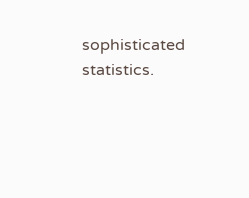sophisticated statistics.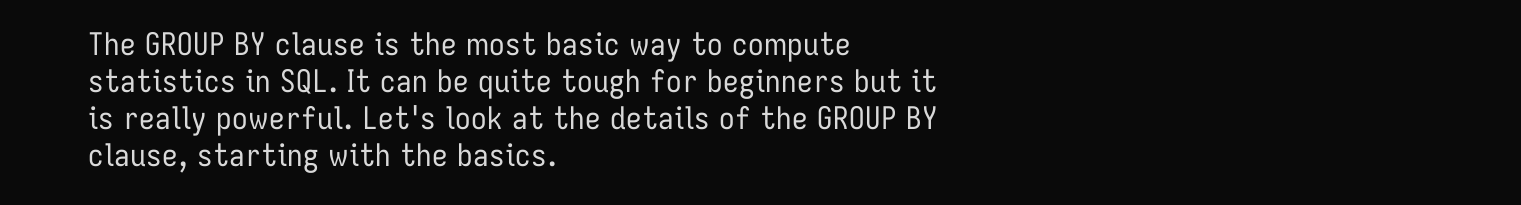The GROUP BY clause is the most basic way to compute statistics in SQL. It can be quite tough for beginners but it is really powerful. Let's look at the details of the GROUP BY clause, starting with the basics.